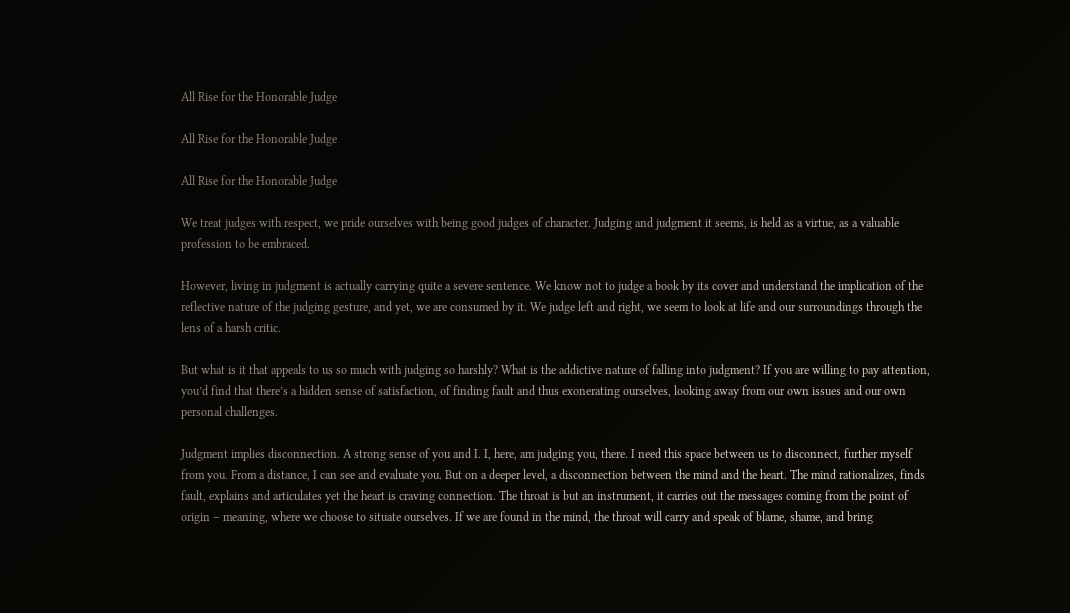All Rise for the Honorable Judge

All Rise for the Honorable Judge

All Rise for the Honorable Judge

We treat judges with respect, we pride ourselves with being good judges of character. Judging and judgment it seems, is held as a virtue, as a valuable profession to be embraced.

However, living in judgment is actually carrying quite a severe sentence. We know not to judge a book by its cover and understand the implication of the reflective nature of the judging gesture, and yet, we are consumed by it. We judge left and right, we seem to look at life and our surroundings through the lens of a harsh critic.

But what is it that appeals to us so much with judging so harshly? What is the addictive nature of falling into judgment? If you are willing to pay attention, you’d find that there’s a hidden sense of satisfaction, of finding fault and thus exonerating ourselves, looking away from our own issues and our own personal challenges.

Judgment implies disconnection. A strong sense of you and I. I, here, am judging you, there. I need this space between us to disconnect, further myself from you. From a distance, I can see and evaluate you. But on a deeper level, a disconnection between the mind and the heart. The mind rationalizes, finds fault, explains and articulates yet the heart is craving connection. The throat is but an instrument, it carries out the messages coming from the point of origin – meaning, where we choose to situate ourselves. If we are found in the mind, the throat will carry and speak of blame, shame, and bring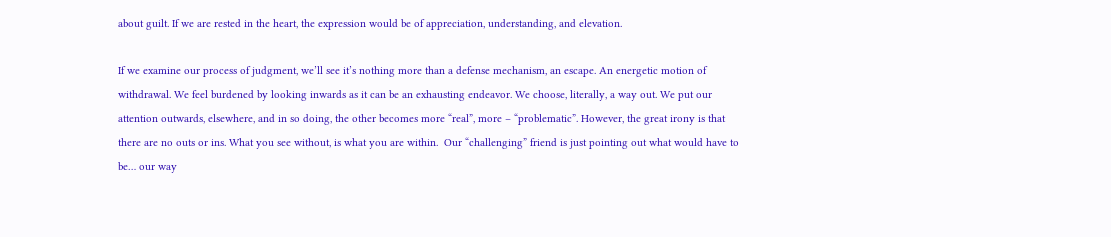about guilt. If we are rested in the heart, the expression would be of appreciation, understanding, and elevation.

If we examine our process of judgment, we’ll see it’s nothing more than a defense mechanism, an escape. An energetic motion of withdrawal. We feel burdened by looking inwards as it can be an exhausting endeavor. We choose, literally, a way out. We put our attention outwards, elsewhere, and in so doing, the other becomes more “real”, more – “problematic”. However, the great irony is that there are no outs or ins. What you see without, is what you are within.  Our “challenging” friend is just pointing out what would have to be… our way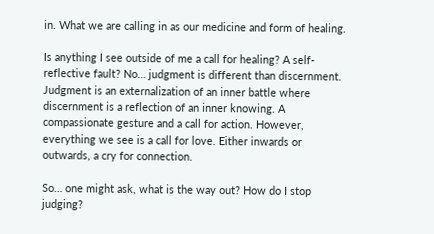in. What we are calling in as our medicine and form of healing.

Is anything I see outside of me a call for healing? A self-reflective fault? No… judgment is different than discernment. Judgment is an externalization of an inner battle where discernment is a reflection of an inner knowing. A compassionate gesture and a call for action. However, everything we see is a call for love. Either inwards or outwards, a cry for connection.

So… one might ask, what is the way out? How do I stop judging?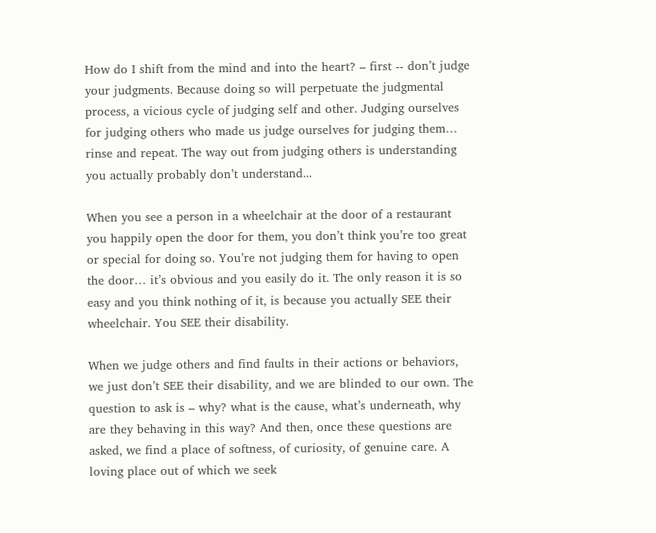How do I shift from the mind and into the heart? – first -- don’t judge your judgments. Because doing so will perpetuate the judgmental process, a vicious cycle of judging self and other. Judging ourselves for judging others who made us judge ourselves for judging them… rinse and repeat. The way out from judging others is understanding you actually probably don’t understand...

When you see a person in a wheelchair at the door of a restaurant you happily open the door for them, you don’t think you’re too great or special for doing so. You’re not judging them for having to open the door… it’s obvious and you easily do it. The only reason it is so easy and you think nothing of it, is because you actually SEE their wheelchair. You SEE their disability.

When we judge others and find faults in their actions or behaviors, we just don’t SEE their disability, and we are blinded to our own. The question to ask is – why? what is the cause, what’s underneath, why are they behaving in this way? And then, once these questions are asked, we find a place of softness, of curiosity, of genuine care. A loving place out of which we seek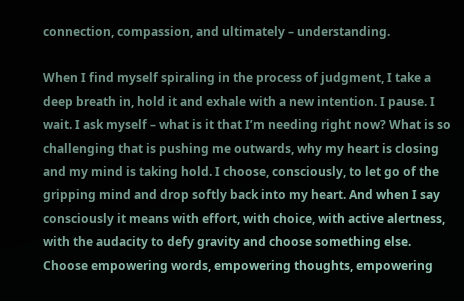connection, compassion, and ultimately – understanding.

When I find myself spiraling in the process of judgment, I take a deep breath in, hold it and exhale with a new intention. I pause. I wait. I ask myself – what is it that I’m needing right now? What is so challenging that is pushing me outwards, why my heart is closing and my mind is taking hold. I choose, consciously, to let go of the gripping mind and drop softly back into my heart. And when I say consciously it means with effort, with choice, with active alertness, with the audacity to defy gravity and choose something else. Choose empowering words, empowering thoughts, empowering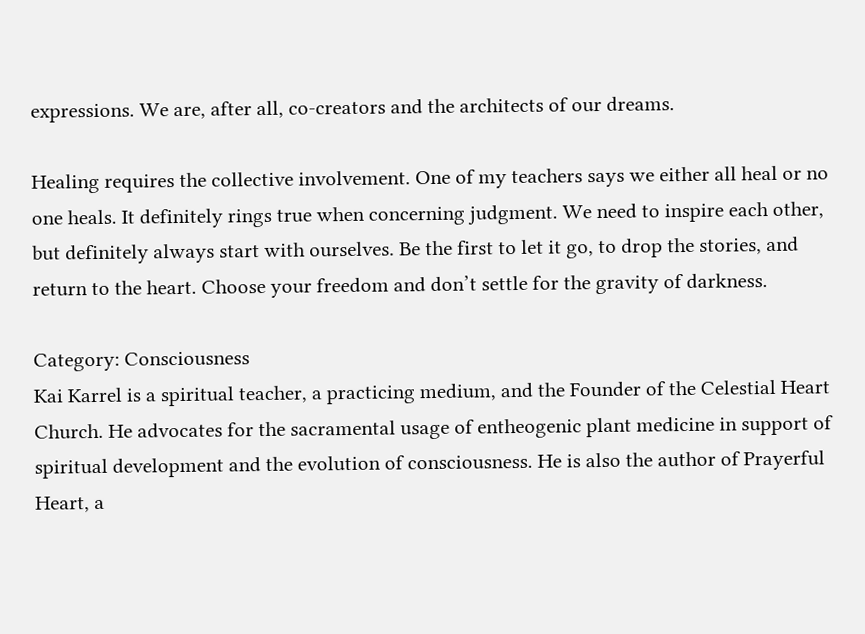expressions. We are, after all, co-creators and the architects of our dreams.

Healing requires the collective involvement. One of my teachers says we either all heal or no one heals. It definitely rings true when concerning judgment. We need to inspire each other, but definitely always start with ourselves. Be the first to let it go, to drop the stories, and return to the heart. Choose your freedom and don’t settle for the gravity of darkness.

Category: Consciousness
Kai Karrel is a spiritual teacher, a practicing medium, and the Founder of the Celestial Heart Church. He advocates for the sacramental usage of entheogenic plant medicine in support of spiritual development and the evolution of consciousness. He is also the author of Prayerful Heart, a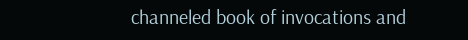channeled book of invocations and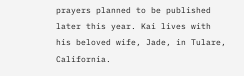prayers planned to be published later this year. Kai lives with his beloved wife, Jade, in Tulare, California.